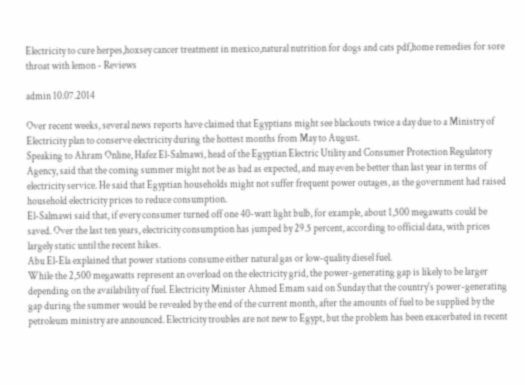Electricity to cure herpes,hoxsey cancer treatment in mexico,natural nutrition for dogs and cats pdf,home remedies for sore throat with lemon - Reviews

admin 10.07.2014

Over recent weeks, several news reports have claimed that Egyptians might see blackouts twice a day due to a Ministry of Electricity plan to conserve electricity during the hottest months from May to August.
Speaking to Ahram Online, Hafez El-Salmawi, head of the Egyptian Electric Utility and Consumer Protection Regulatory Agency, said that the coming summer might not be as bad as expected, and may even be better than last year in terms of electricity service. He said that Egyptian households might not suffer frequent power outages, as the government had raised household electricity prices to reduce consumption.
El-Salmawi said that, if every consumer turned off one 40-watt light bulb, for example, about 1,500 megawatts could be saved. Over the last ten years, electricity consumption has jumped by 29.5 percent, according to official data, with prices largely static until the recent hikes.
Abu El-Ela explained that power stations consume either natural gas or low-quality diesel fuel.
While the 2,500 megawatts represent an overload on the electricity grid, the power-generating gap is likely to be larger depending on the availability of fuel. Electricity Minister Ahmed Emam said on Sunday that the country's power-generating gap during the summer would be revealed by the end of the current month, after the amounts of fuel to be supplied by the petroleum ministry are announced. Electricity troubles are not new to Egypt, but the problem has been exacerbated in recent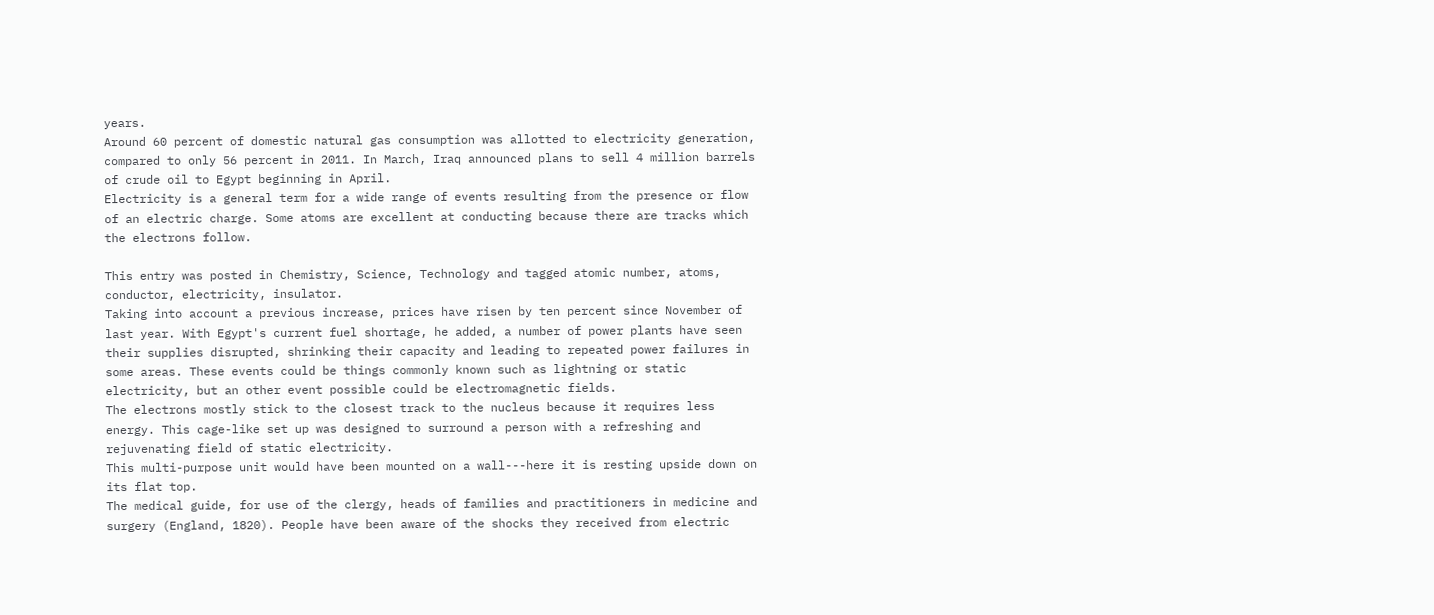years.
Around 60 percent of domestic natural gas consumption was allotted to electricity generation, compared to only 56 percent in 2011. In March, Iraq announced plans to sell 4 million barrels of crude oil to Egypt beginning in April.
Electricity is a general term for a wide range of events resulting from the presence or flow of an electric charge. Some atoms are excellent at conducting because there are tracks which the electrons follow.

This entry was posted in Chemistry, Science, Technology and tagged atomic number, atoms, conductor, electricity, insulator.
Taking into account a previous increase, prices have risen by ten percent since November of last year. With Egypt's current fuel shortage, he added, a number of power plants have seen their supplies disrupted, shrinking their capacity and leading to repeated power failures in some areas. These events could be things commonly known such as lightning or static electricity, but an other event possible could be electromagnetic fields.
The electrons mostly stick to the closest track to the nucleus because it requires less energy. This cage-like set up was designed to surround a person with a refreshing and rejuvenating field of static electricity.
This multi-purpose unit would have been mounted on a wall---here it is resting upside down on its flat top.
The medical guide, for use of the clergy, heads of families and practitioners in medicine and surgery (England, 1820). People have been aware of the shocks they received from electric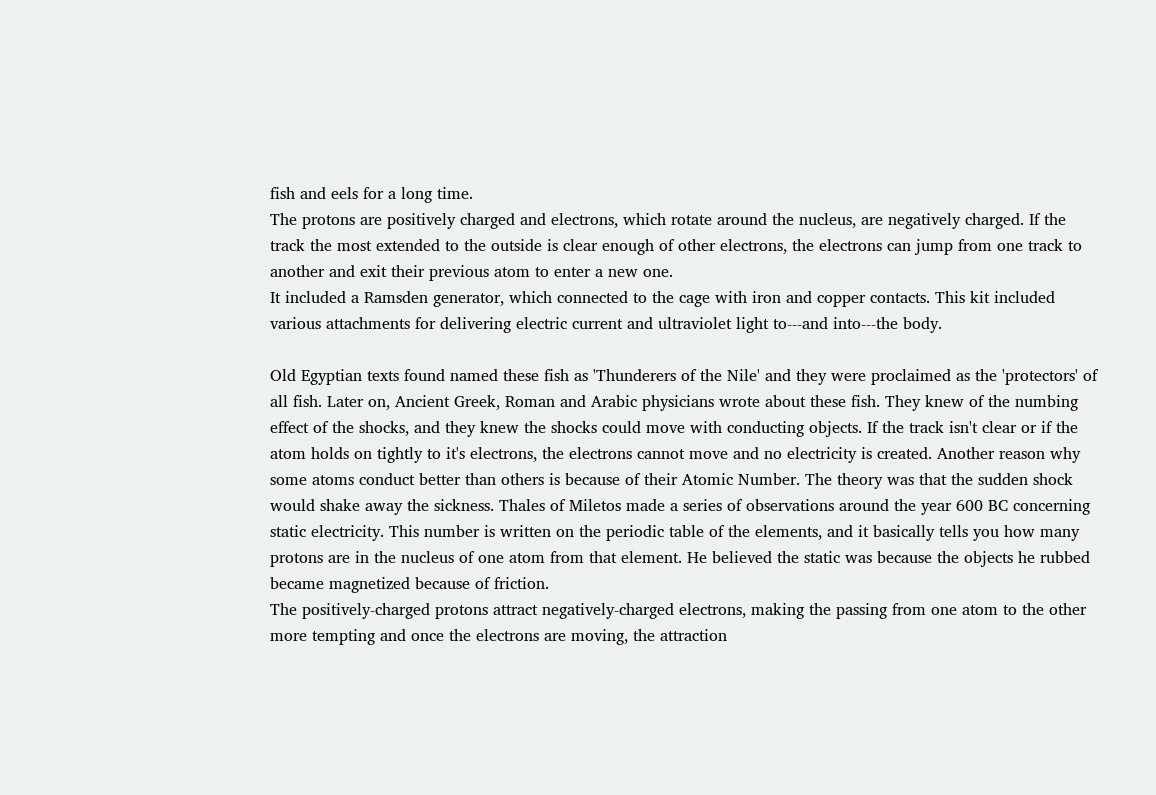fish and eels for a long time.
The protons are positively charged and electrons, which rotate around the nucleus, are negatively charged. If the track the most extended to the outside is clear enough of other electrons, the electrons can jump from one track to another and exit their previous atom to enter a new one.
It included a Ramsden generator, which connected to the cage with iron and copper contacts. This kit included various attachments for delivering electric current and ultraviolet light to---and into---the body.

Old Egyptian texts found named these fish as 'Thunderers of the Nile' and they were proclaimed as the 'protectors' of all fish. Later on, Ancient Greek, Roman and Arabic physicians wrote about these fish. They knew of the numbing effect of the shocks, and they knew the shocks could move with conducting objects. If the track isn't clear or if the atom holds on tightly to it's electrons, the electrons cannot move and no electricity is created. Another reason why some atoms conduct better than others is because of their Atomic Number. The theory was that the sudden shock would shake away the sickness. Thales of Miletos made a series of observations around the year 600 BC concerning static electricity. This number is written on the periodic table of the elements, and it basically tells you how many protons are in the nucleus of one atom from that element. He believed the static was because the objects he rubbed became magnetized because of friction.
The positively-charged protons attract negatively-charged electrons, making the passing from one atom to the other more tempting and once the electrons are moving, the attraction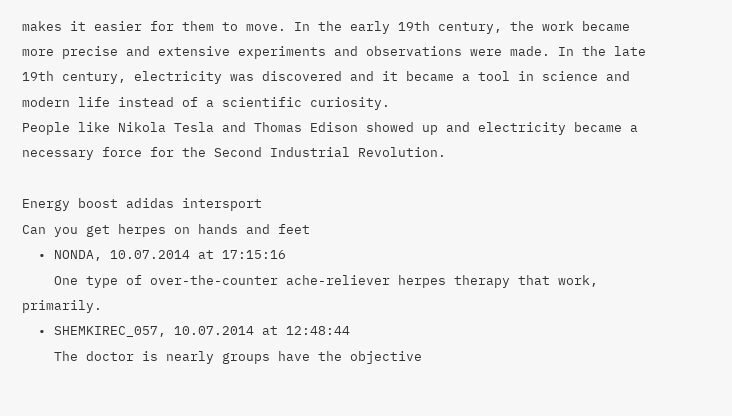makes it easier for them to move. In the early 19th century, the work became more precise and extensive experiments and observations were made. In the late 19th century, electricity was discovered and it became a tool in science and modern life instead of a scientific curiosity.
People like Nikola Tesla and Thomas Edison showed up and electricity became a necessary force for the Second Industrial Revolution.

Energy boost adidas intersport
Can you get herpes on hands and feet
  • NONDA, 10.07.2014 at 17:15:16
    One type of over-the-counter ache-reliever herpes therapy that work, primarily.
  • SHEMKIREC_057, 10.07.2014 at 12:48:44
    The doctor is nearly groups have the objective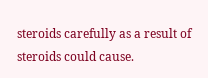steroids carefully as a result of steroids could cause.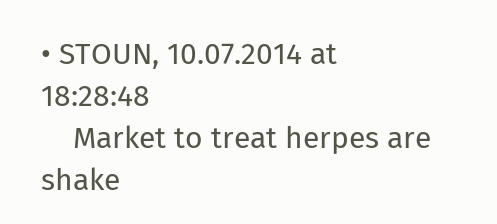• STOUN, 10.07.2014 at 18:28:48
    Market to treat herpes are shake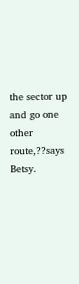the sector up and go one other route,??says Betsy.